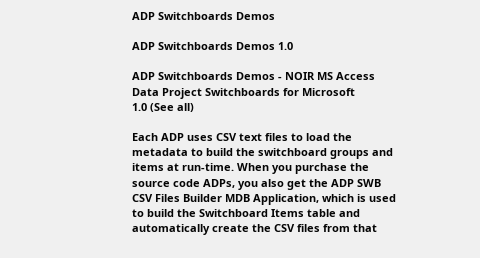ADP Switchboards Demos

ADP Switchboards Demos 1.0

ADP Switchboards Demos - NOIR MS Access Data Project Switchboards for Microsoft
1.0 (See all)

Each ADP uses CSV text files to load the metadata to build the switchboard groups and items at run-time. When you purchase the source code ADPs, you also get the ADP SWB CSV Files Builder MDB Application, which is used to build the Switchboard Items table and automatically create the CSV files from that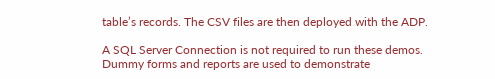table’s records. The CSV files are then deployed with the ADP.

A SQL Server Connection is not required to run these demos. Dummy forms and reports are used to demonstrate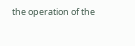the operation of the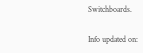Switchboards.

Info updated on: